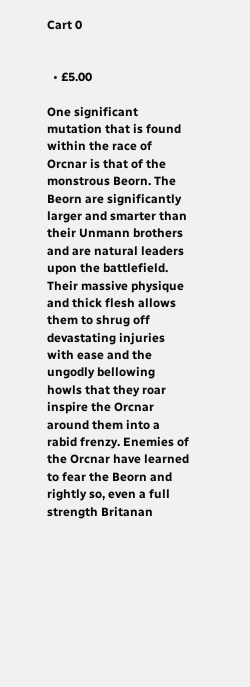Cart 0


  • £5.00

One significant mutation that is found within the race of Orcnar is that of the monstrous Beorn. The Beorn are significantly larger and smarter than their Unmann brothers and are natural leaders upon the battlefield. Their massive physique and thick flesh allows them to shrug off devastating injuries with ease and the ungodly bellowing howls that they roar inspire the Orcnar around them into a rabid frenzy. Enemies of the Orcnar have learned to fear the Beorn and rightly so, even a full strength Britanan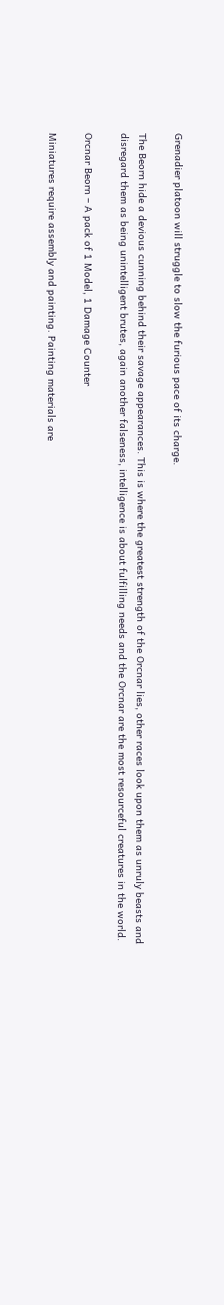Grenadier platoon will struggle to slow the furious pace of its charge.

The Beorn hide a devious cunning behind their savage appearances. This is where the greatest strength of the Orcnar lies, other races look upon them as unruly beasts and disregard them as being unintelligent brutes, again another falseness, intelligence is about fulfilling needs and the Orcnar are the most resourceful creatures in the world.

Orcnar Beorn – A pack of 1 Model, 1 Damage Counter

Miniatures require assembly and painting. Painting materials are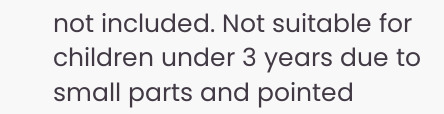not included. Not suitable for children under 3 years due to small parts and pointed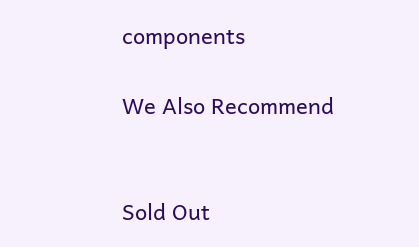components

We Also Recommend


Sold Out